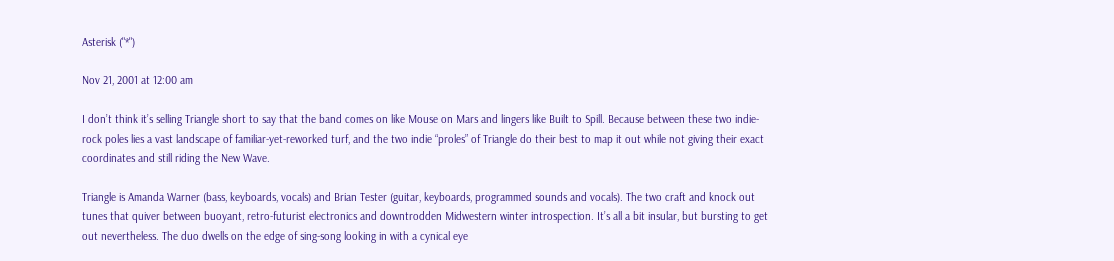Asterisk ("*")

Nov 21, 2001 at 12:00 am

I don’t think it’s selling Triangle short to say that the band comes on like Mouse on Mars and lingers like Built to Spill. Because between these two indie-rock poles lies a vast landscape of familiar-yet-reworked turf, and the two indie “proles” of Triangle do their best to map it out while not giving their exact coordinates and still riding the New Wave.

Triangle is Amanda Warner (bass, keyboards, vocals) and Brian Tester (guitar, keyboards, programmed sounds and vocals). The two craft and knock out tunes that quiver between buoyant, retro-futurist electronics and downtrodden Midwestern winter introspection. It’s all a bit insular, but bursting to get out nevertheless. The duo dwells on the edge of sing-song looking in with a cynical eye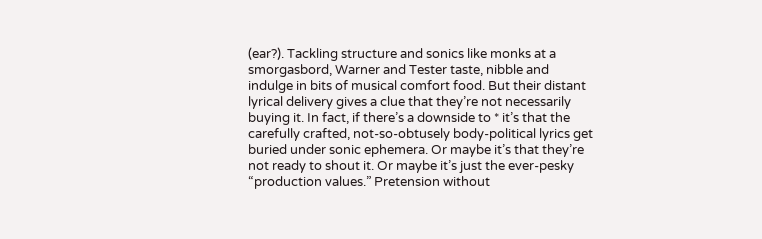(ear?). Tackling structure and sonics like monks at a smorgasbord, Warner and Tester taste, nibble and indulge in bits of musical comfort food. But their distant lyrical delivery gives a clue that they’re not necessarily buying it. In fact, if there’s a downside to * it’s that the carefully crafted, not-so-obtusely body-political lyrics get buried under sonic ephemera. Or maybe it’s that they’re not ready to shout it. Or maybe it’s just the ever-pesky “production values.” Pretension without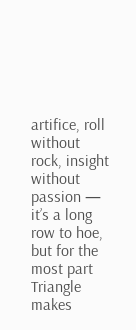artifice, roll without rock, insight without passion — it’s a long row to hoe, but for the most part Triangle makes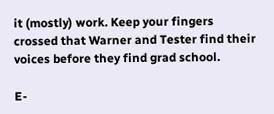it (mostly) work. Keep your fingers crossed that Warner and Tester find their voices before they find grad school.

E-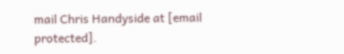mail Chris Handyside at [email protected].